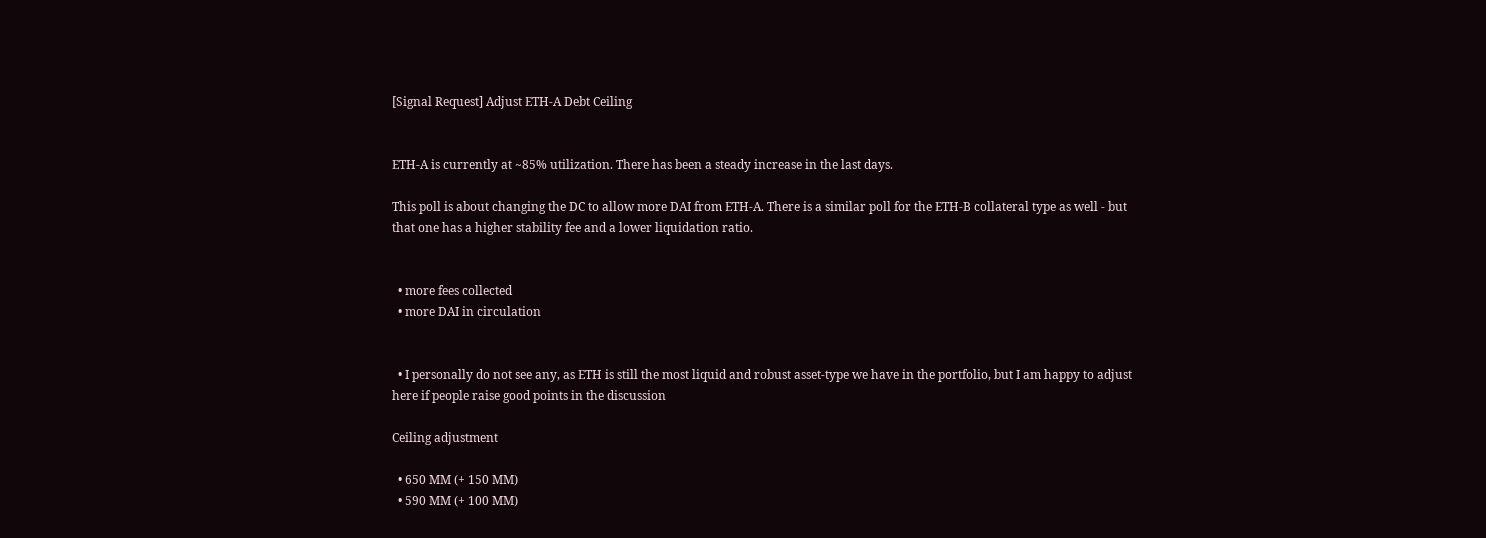[Signal Request] Adjust ETH-A Debt Ceiling


ETH-A is currently at ~85% utilization. There has been a steady increase in the last days.

This poll is about changing the DC to allow more DAI from ETH-A. There is a similar poll for the ETH-B collateral type as well - but that one has a higher stability fee and a lower liquidation ratio.


  • more fees collected
  • more DAI in circulation


  • I personally do not see any, as ETH is still the most liquid and robust asset-type we have in the portfolio, but I am happy to adjust here if people raise good points in the discussion

Ceiling adjustment

  • 650 MM (+ 150 MM)
  • 590 MM (+ 100 MM)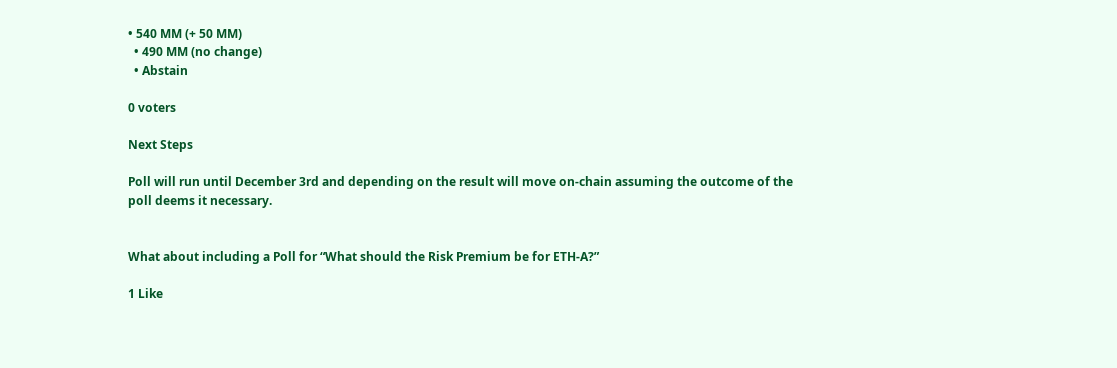• 540 MM (+ 50 MM)
  • 490 MM (no change)
  • Abstain

0 voters

Next Steps

Poll will run until December 3rd and depending on the result will move on-chain assuming the outcome of the poll deems it necessary.


What about including a Poll for “What should the Risk Premium be for ETH-A?”

1 Like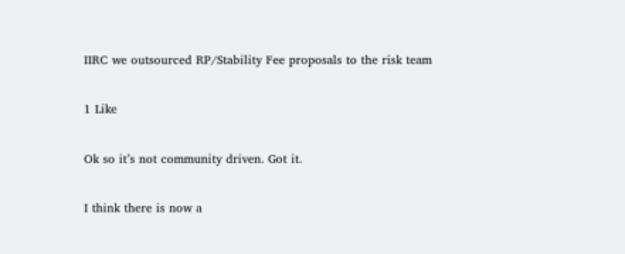IIRC we outsourced RP/Stability Fee proposals to the risk team

1 Like

Ok so it’s not community driven. Got it.

I think there is now a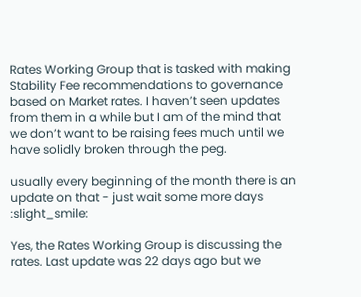Rates Working Group that is tasked with making Stability Fee recommendations to governance based on Market rates. I haven’t seen updates from them in a while but I am of the mind that we don’t want to be raising fees much until we have solidly broken through the peg.

usually every beginning of the month there is an update on that - just wait some more days :slight_smile:

Yes, the Rates Working Group is discussing the rates. Last update was 22 days ago but we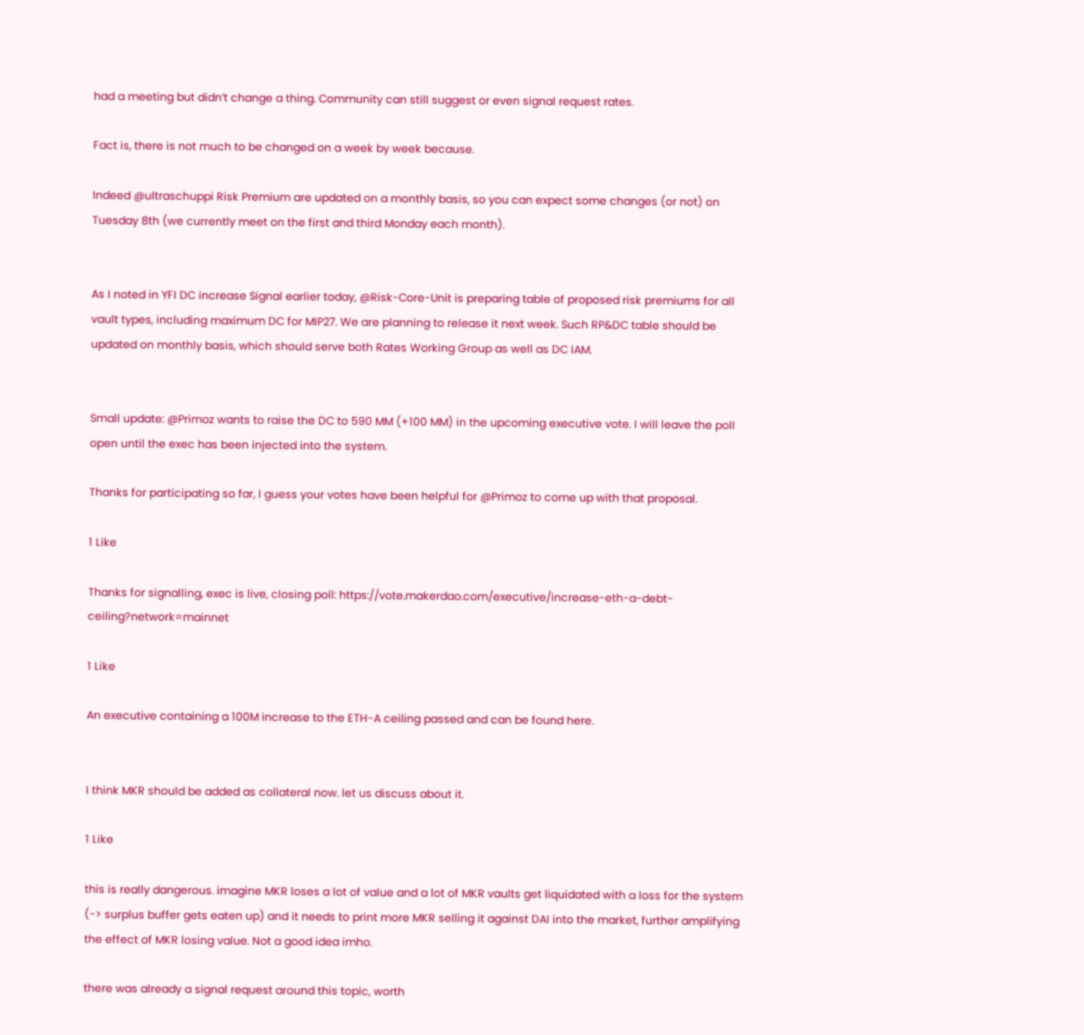had a meeting but didn’t change a thing. Community can still suggest or even signal request rates.

Fact is, there is not much to be changed on a week by week because.

Indeed @ultraschuppi Risk Premium are updated on a monthly basis, so you can expect some changes (or not) on Tuesday 8th (we currently meet on the first and third Monday each month).


As I noted in YFI DC increase Signal earlier today, @Risk-Core-Unit is preparing table of proposed risk premiums for all vault types, including maximum DC for MIP27. We are planning to release it next week. Such RP&DC table should be updated on monthly basis, which should serve both Rates Working Group as well as DC IAM.


Small update: @Primoz wants to raise the DC to 590 MM (+100 MM) in the upcoming executive vote. I will leave the poll open until the exec has been injected into the system.

Thanks for participating so far, I guess your votes have been helpful for @Primoz to come up with that proposal.

1 Like

Thanks for signalling, exec is live, closing poll: https://vote.makerdao.com/executive/increase-eth-a-debt-ceiling?network=mainnet

1 Like

An executive containing a 100M increase to the ETH-A ceiling passed and can be found here.


I think MKR should be added as collateral now. let us discuss about it.

1 Like

this is really dangerous. imagine MKR loses a lot of value and a lot of MKR vaults get liquidated with a loss for the system (-> surplus buffer gets eaten up) and it needs to print more MKR selling it against DAI into the market, further amplifying the effect of MKR losing value. Not a good idea imho.

there was already a signal request around this topic, worth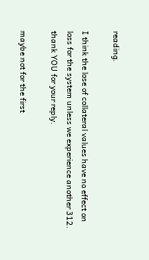reading.

I think the lose of collateral values have no effect on loss for the system unless we experience another 312.
thank YOU for your reply.

maybe not for the first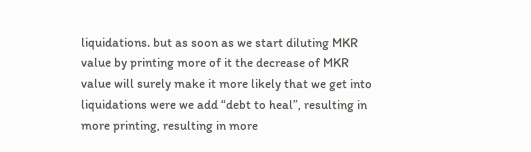liquidations. but as soon as we start diluting MKR value by printing more of it the decrease of MKR value will surely make it more likely that we get into liquidations were we add “debt to heal”, resulting in more printing, resulting in more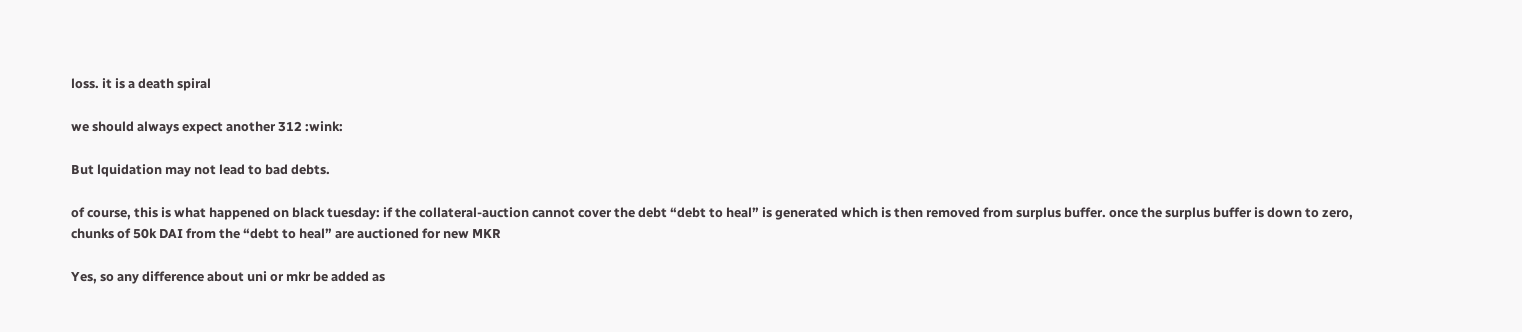loss. it is a death spiral

we should always expect another 312 :wink:

But lquidation may not lead to bad debts.

of course, this is what happened on black tuesday: if the collateral-auction cannot cover the debt “debt to heal” is generated which is then removed from surplus buffer. once the surplus buffer is down to zero, chunks of 50k DAI from the “debt to heal” are auctioned for new MKR

Yes, so any difference about uni or mkr be added as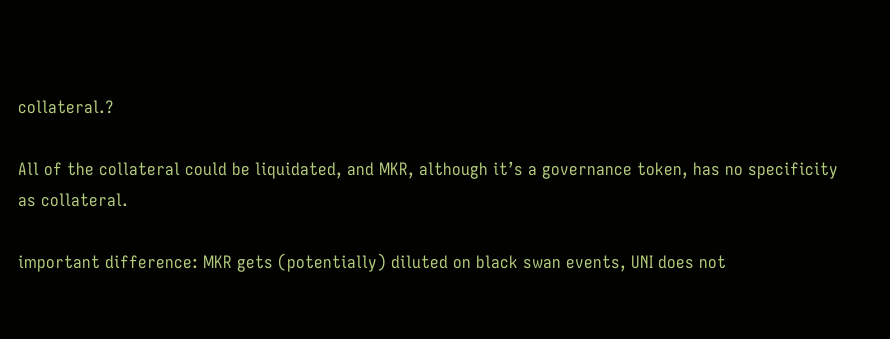collateral.?

All of the collateral could be liquidated, and MKR, although it’s a governance token, has no specificity as collateral.

important difference: MKR gets (potentially) diluted on black swan events, UNI does not